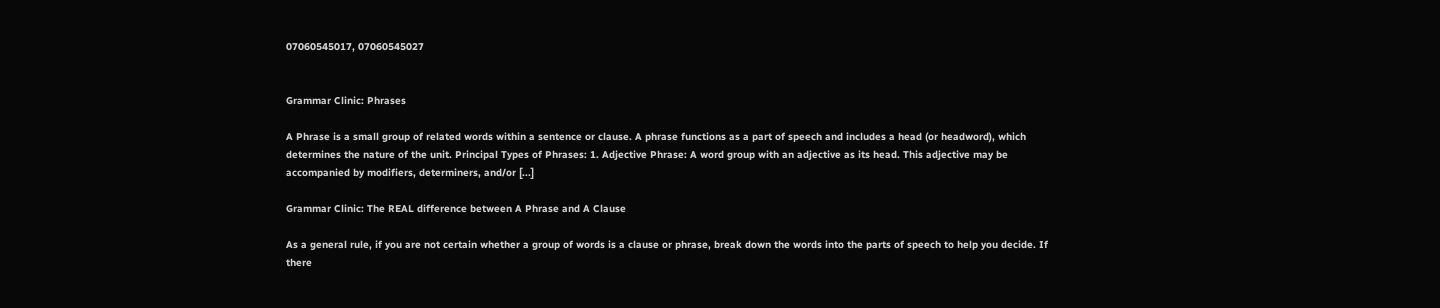07060545017, 07060545027


Grammar Clinic: Phrases

A Phrase is a small group of related words within a sentence or clause. A phrase functions as a part of speech and includes a head (or headword), which determines the nature of the unit. Principal Types of Phrases: 1. Adjective Phrase: A word group with an adjective as its head. This adjective may be accompanied by modifiers, determiners, and/or [...]

Grammar Clinic: The REAL difference between A Phrase and A Clause

As a general rule, if you are not certain whether a group of words is a clause or phrase, break down the words into the parts of speech to help you decide. If there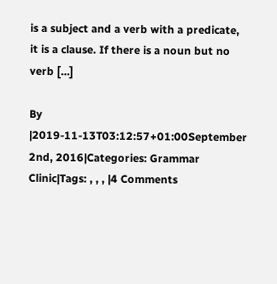is a subject and a verb with a predicate, it is a clause. If there is a noun but no verb [...]

By |2019-11-13T03:12:57+01:00September 2nd, 2016|Categories: Grammar Clinic|Tags: , , , |4 Comments